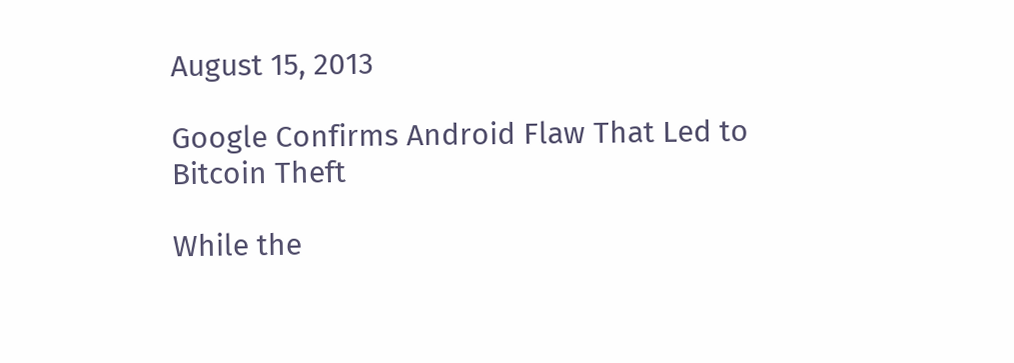August 15, 2013

Google Confirms Android Flaw That Led to Bitcoin Theft

While the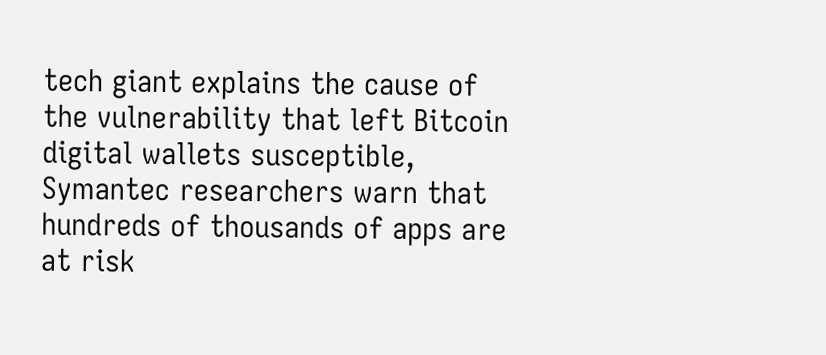tech giant explains the cause of the vulnerability that left Bitcoin digital wallets susceptible, Symantec researchers warn that hundreds of thousands of apps are at risk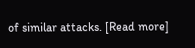of similar attacks. [Read more]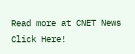Read more at CNET News
Click Here!